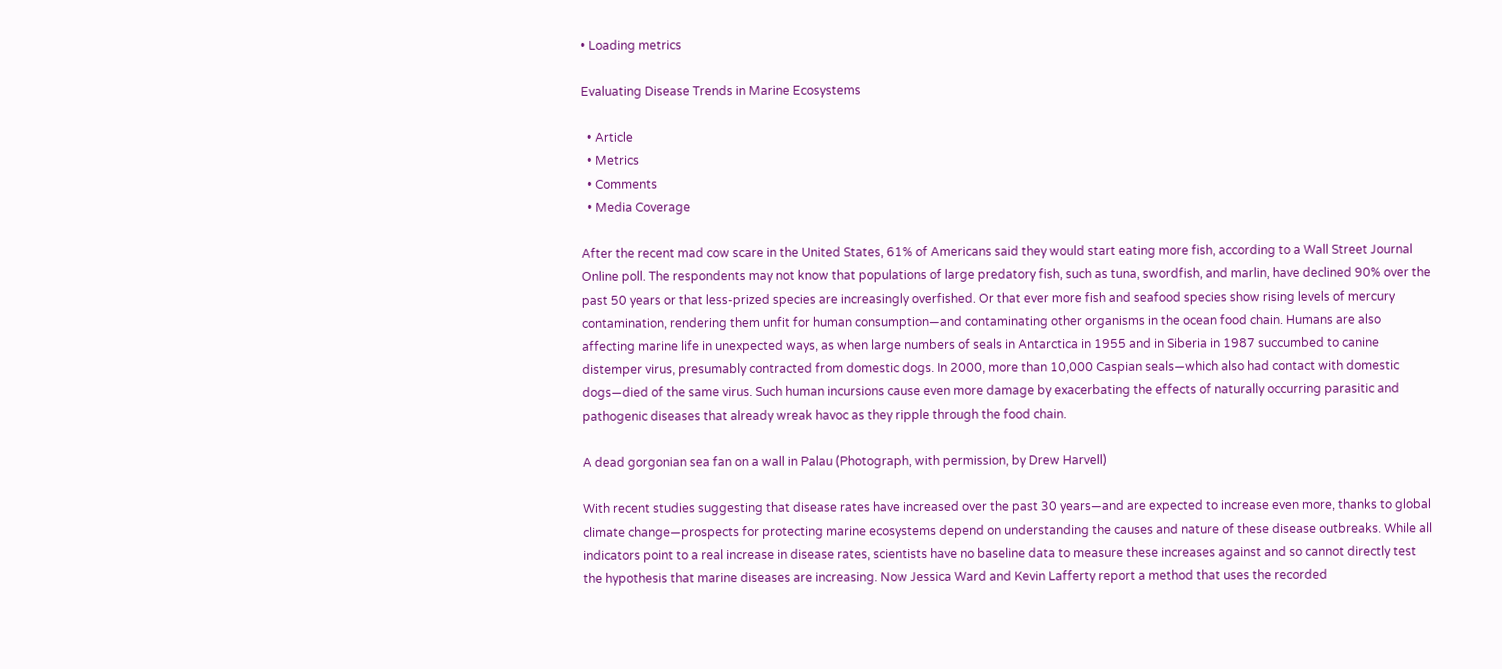• Loading metrics

Evaluating Disease Trends in Marine Ecosystems

  • Article
  • Metrics
  • Comments
  • Media Coverage

After the recent mad cow scare in the United States, 61% of Americans said they would start eating more fish, according to a Wall Street Journal Online poll. The respondents may not know that populations of large predatory fish, such as tuna, swordfish, and marlin, have declined 90% over the past 50 years or that less-prized species are increasingly overfished. Or that ever more fish and seafood species show rising levels of mercury contamination, rendering them unfit for human consumption—and contaminating other organisms in the ocean food chain. Humans are also affecting marine life in unexpected ways, as when large numbers of seals in Antarctica in 1955 and in Siberia in 1987 succumbed to canine distemper virus, presumably contracted from domestic dogs. In 2000, more than 10,000 Caspian seals—which also had contact with domestic dogs—died of the same virus. Such human incursions cause even more damage by exacerbating the effects of naturally occurring parasitic and pathogenic diseases that already wreak havoc as they ripple through the food chain.

A dead gorgonian sea fan on a wall in Palau (Photograph, with permission, by Drew Harvell)

With recent studies suggesting that disease rates have increased over the past 30 years—and are expected to increase even more, thanks to global climate change—prospects for protecting marine ecosystems depend on understanding the causes and nature of these disease outbreaks. While all indicators point to a real increase in disease rates, scientists have no baseline data to measure these increases against and so cannot directly test the hypothesis that marine diseases are increasing. Now Jessica Ward and Kevin Lafferty report a method that uses the recorded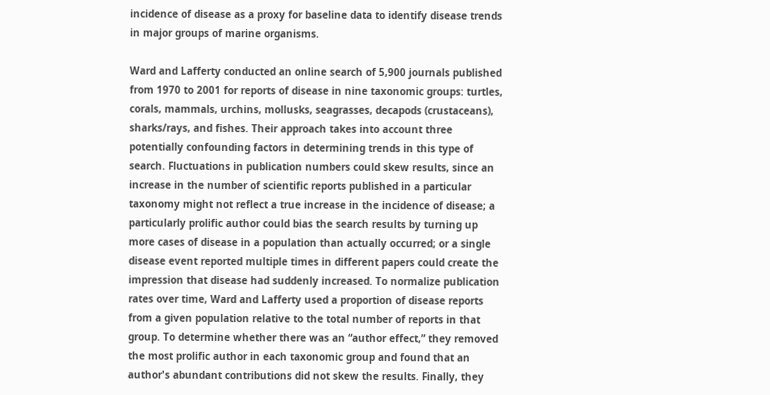incidence of disease as a proxy for baseline data to identify disease trends in major groups of marine organisms.

Ward and Lafferty conducted an online search of 5,900 journals published from 1970 to 2001 for reports of disease in nine taxonomic groups: turtles, corals, mammals, urchins, mollusks, seagrasses, decapods (crustaceans), sharks/rays, and fishes. Their approach takes into account three potentially confounding factors in determining trends in this type of search. Fluctuations in publication numbers could skew results, since an increase in the number of scientific reports published in a particular taxonomy might not reflect a true increase in the incidence of disease; a particularly prolific author could bias the search results by turning up more cases of disease in a population than actually occurred; or a single disease event reported multiple times in different papers could create the impression that disease had suddenly increased. To normalize publication rates over time, Ward and Lafferty used a proportion of disease reports from a given population relative to the total number of reports in that group. To determine whether there was an “author effect,” they removed the most prolific author in each taxonomic group and found that an author's abundant contributions did not skew the results. Finally, they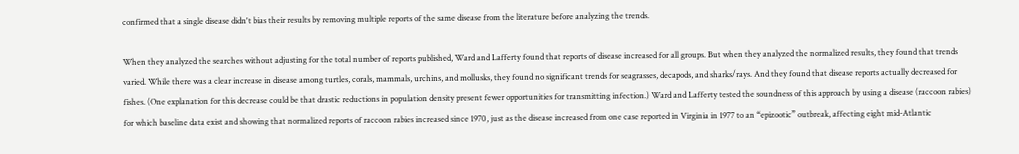confirmed that a single disease didn't bias their results by removing multiple reports of the same disease from the literature before analyzing the trends.

When they analyzed the searches without adjusting for the total number of reports published, Ward and Lafferty found that reports of disease increased for all groups. But when they analyzed the normalized results, they found that trends varied. While there was a clear increase in disease among turtles, corals, mammals, urchins, and mollusks, they found no significant trends for seagrasses, decapods, and sharks/rays. And they found that disease reports actually decreased for fishes. (One explanation for this decrease could be that drastic reductions in population density present fewer opportunities for transmitting infection.) Ward and Lafferty tested the soundness of this approach by using a disease (raccoon rabies) for which baseline data exist and showing that normalized reports of raccoon rabies increased since 1970, just as the disease increased from one case reported in Virginia in 1977 to an “epizootic” outbreak, affecting eight mid-Atlantic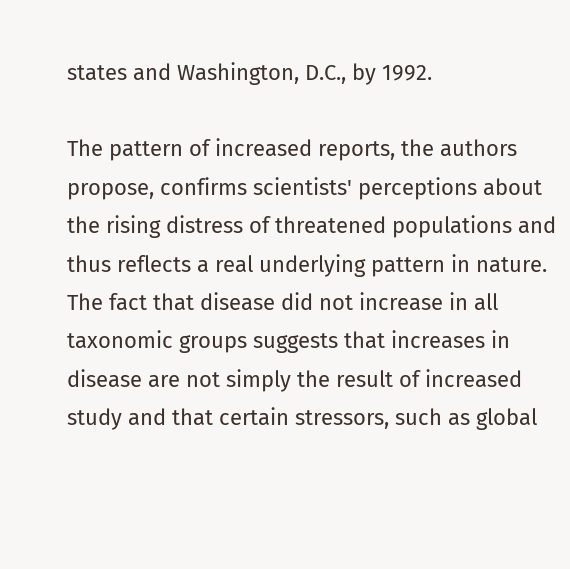states and Washington, D.C., by 1992.

The pattern of increased reports, the authors propose, confirms scientists' perceptions about the rising distress of threatened populations and thus reflects a real underlying pattern in nature. The fact that disease did not increase in all taxonomic groups suggests that increases in disease are not simply the result of increased study and that certain stressors, such as global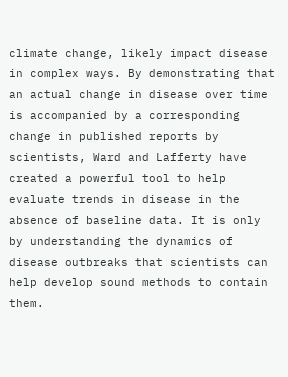climate change, likely impact disease in complex ways. By demonstrating that an actual change in disease over time is accompanied by a corresponding change in published reports by scientists, Ward and Lafferty have created a powerful tool to help evaluate trends in disease in the absence of baseline data. It is only by understanding the dynamics of disease outbreaks that scientists can help develop sound methods to contain them.